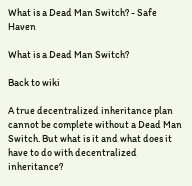What is a Dead Man Switch? - Safe Haven

What is a Dead Man Switch?

Back to wiki

A true decentralized inheritance plan cannot be complete without a Dead Man Switch. But what is it and what does it have to do with decentralized inheritance?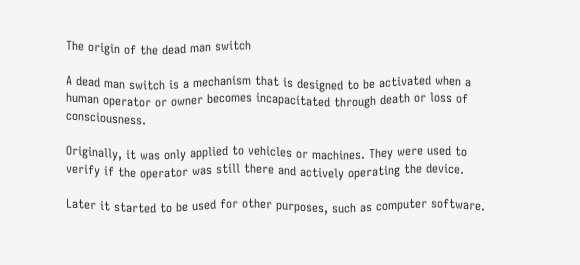The origin of the dead man switch

A dead man switch is a mechanism that is designed to be activated when a human operator or owner becomes incapacitated through death or loss of  consciousness.

Originally, it was only applied to vehicles or machines. They were used to verify if the operator was still there and actively operating the device.

Later it started to be used for other purposes, such as computer software.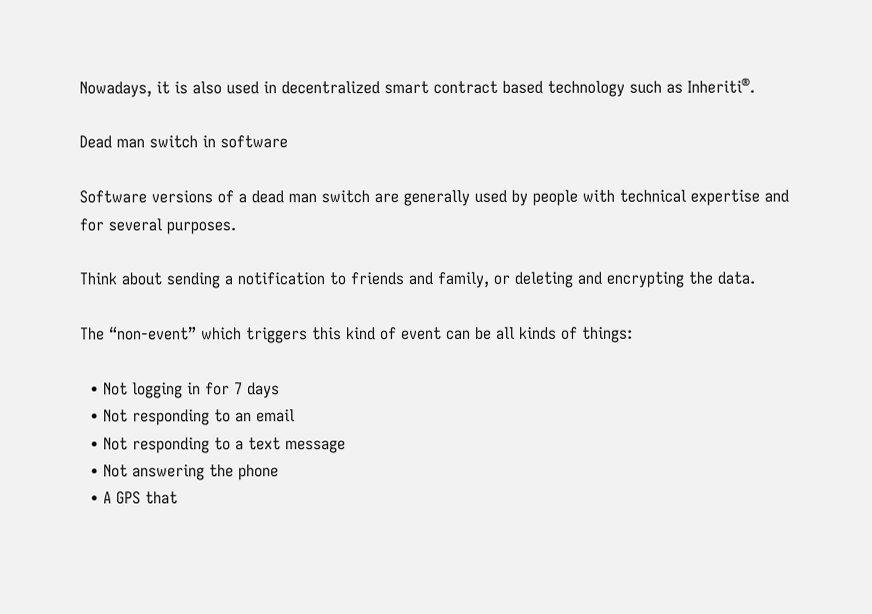Nowadays, it is also used in decentralized smart contract based technology such as Inheriti®.

Dead man switch in software

Software versions of a dead man switch are generally used by people with technical expertise and for several purposes.

Think about sending a notification to friends and family, or deleting and encrypting the data.

The “non-event” which triggers this kind of event can be all kinds of things:

  • Not logging in for 7 days
  • Not responding to an email
  • Not responding to a text message
  • Not answering the phone
  • A GPS that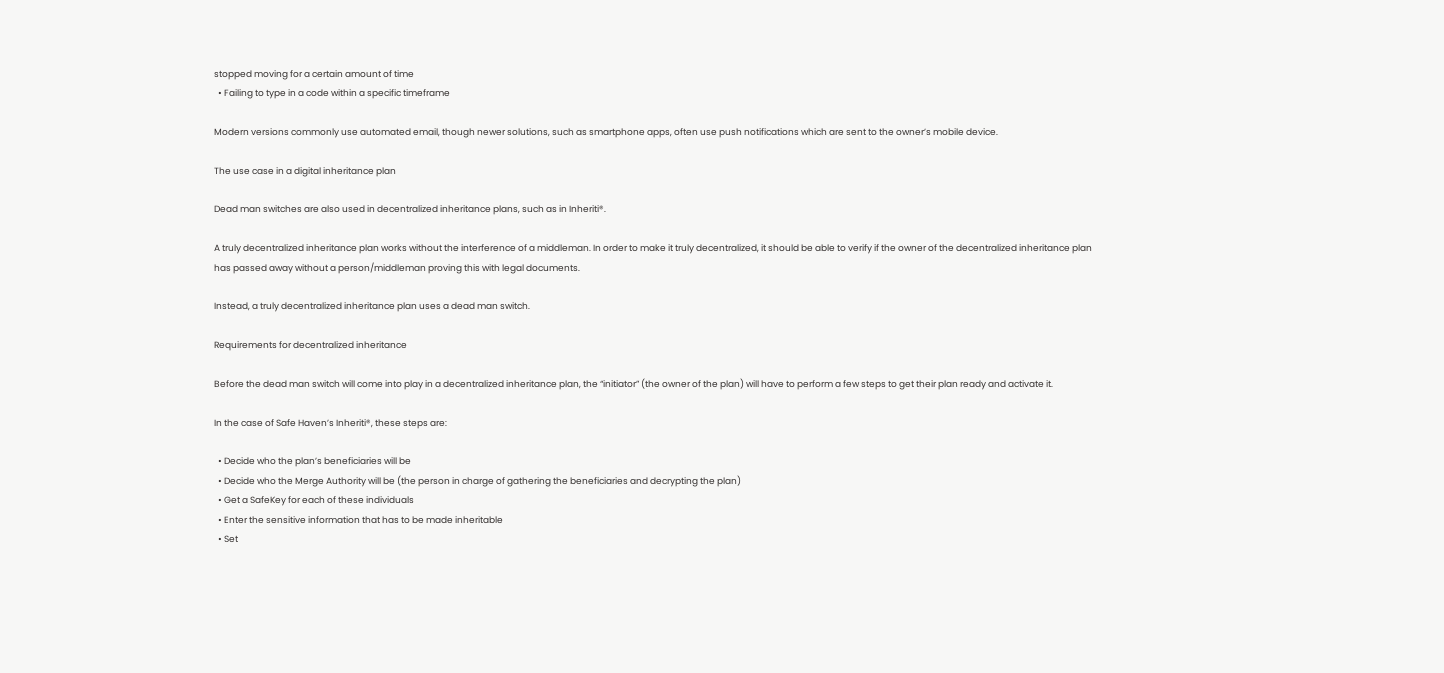stopped moving for a certain amount of time
  • Failing to type in a code within a specific timeframe

Modern versions commonly use automated email, though newer solutions, such as smartphone apps, often use push notifications which are sent to the owner’s mobile device.

The use case in a digital inheritance plan

Dead man switches are also used in decentralized inheritance plans, such as in Inheriti®.

A truly decentralized inheritance plan works without the interference of a middleman. In order to make it truly decentralized, it should be able to verify if the owner of the decentralized inheritance plan has passed away without a person/middleman proving this with legal documents.

Instead, a truly decentralized inheritance plan uses a dead man switch.

Requirements for decentralized inheritance

Before the dead man switch will come into play in a decentralized inheritance plan, the “initiator” (the owner of the plan) will have to perform a few steps to get their plan ready and activate it.

In the case of Safe Haven’s Inheriti®, these steps are:

  • Decide who the plan’s beneficiaries will be
  • Decide who the Merge Authority will be (the person in charge of gathering the beneficiaries and decrypting the plan)
  • Get a SafeKey for each of these individuals
  • Enter the sensitive information that has to be made inheritable
  • Set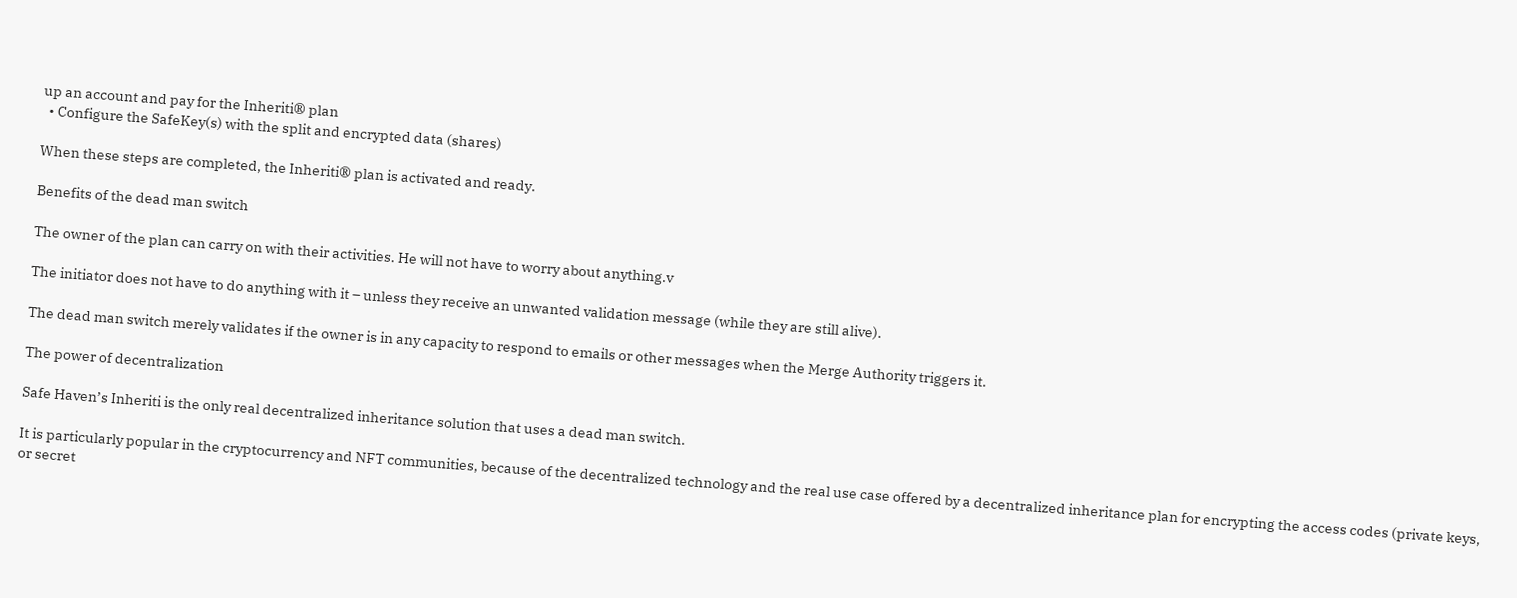up an account and pay for the Inheriti® plan
  • Configure the SafeKey(s) with the split and encrypted data (shares)

When these steps are completed, the Inheriti® plan is activated and ready.

Benefits of the dead man switch

The owner of the plan can carry on with their activities. He will not have to worry about anything.v

The initiator does not have to do anything with it – unless they receive an unwanted validation message (while they are still alive).

The dead man switch merely validates if the owner is in any capacity to respond to emails or other messages when the Merge Authority triggers it.

The power of decentralization

Safe Haven’s Inheriti is the only real decentralized inheritance solution that uses a dead man switch.

It is particularly popular in the cryptocurrency and NFT communities, because of the decentralized technology and the real use case offered by a decentralized inheritance plan for encrypting the access codes (private keys, or secret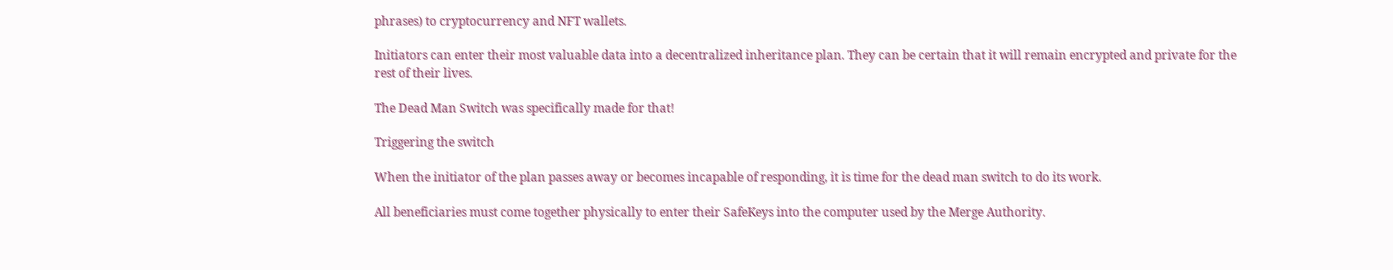phrases) to cryptocurrency and NFT wallets.

Initiators can enter their most valuable data into a decentralized inheritance plan. They can be certain that it will remain encrypted and private for the rest of their lives.

The Dead Man Switch was specifically made for that!

Triggering the switch

When the initiator of the plan passes away or becomes incapable of responding, it is time for the dead man switch to do its work.

All beneficiaries must come together physically to enter their SafeKeys into the computer used by the Merge Authority.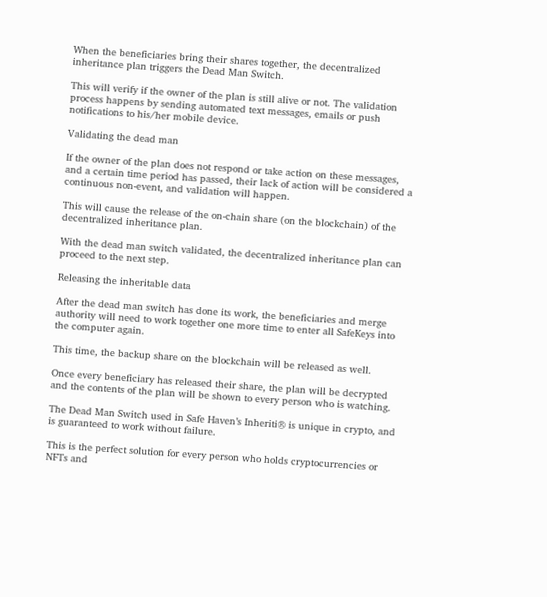When the beneficiaries bring their shares together, the decentralized inheritance plan triggers the Dead Man Switch.

This will verify if the owner of the plan is still alive or not. The validation process happens by sending automated text messages, emails or push notifications to his/her mobile device.

Validating the dead man

If the owner of the plan does not respond or take action on these messages, and a certain time period has passed, their lack of action will be considered a continuous non-event, and validation will happen.

This will cause the release of the on-chain share (on the blockchain) of the decentralized inheritance plan.

With the dead man switch validated, the decentralized inheritance plan can proceed to the next step.

Releasing the inheritable data

After the dead man switch has done its work, the beneficiaries and merge authority will need to work together one more time to enter all SafeKeys into the computer again.

This time, the backup share on the blockchain will be released as well.

Once every beneficiary has released their share, the plan will be decrypted and the contents of the plan will be shown to every person who is watching.

The Dead Man Switch used in Safe Haven’s Inheriti® is unique in crypto, and is guaranteed to work without failure.

This is the perfect solution for every person who holds cryptocurrencies or NFTs and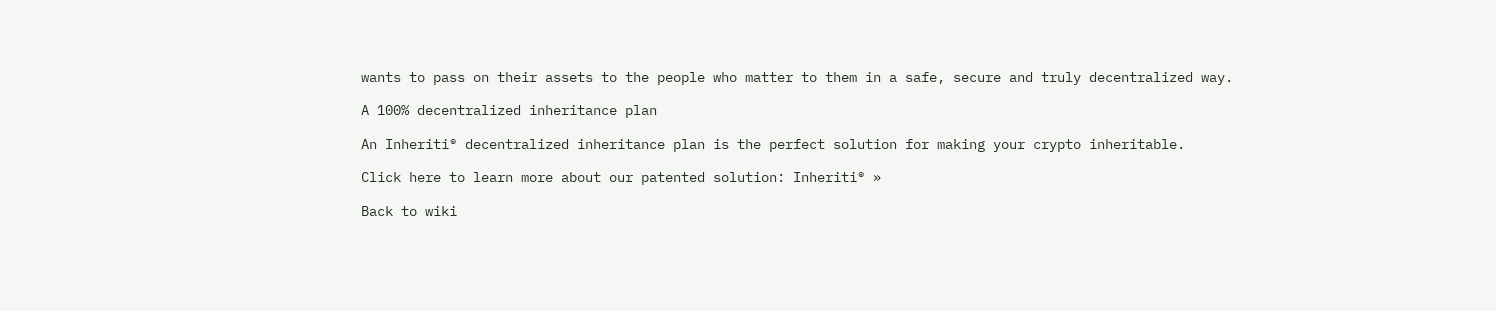wants to pass on their assets to the people who matter to them in a safe, secure and truly decentralized way.

A 100% decentralized inheritance plan

An Inheriti® decentralized inheritance plan is the perfect solution for making your crypto inheritable.

Click here to learn more about our patented solution: Inheriti® »

Back to wiki